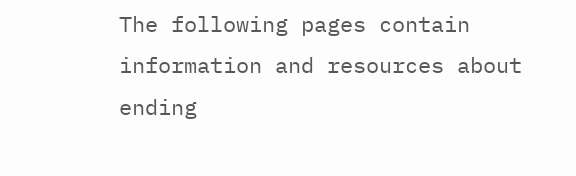The following pages contain information and resources about ending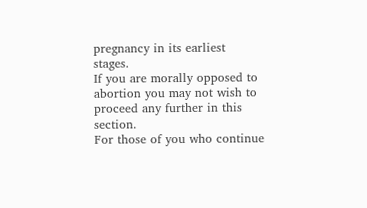pregnancy in its earliest stages.
If you are morally opposed to abortion you may not wish to proceed any further in this section.
For those of you who continue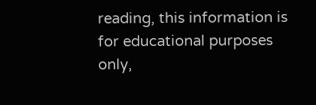reading, this information is for educational purposes only,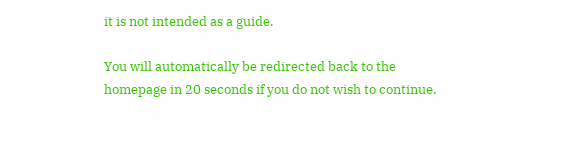it is not intended as a guide.

You will automatically be redirected back to the homepage in 20 seconds if you do not wish to continue.